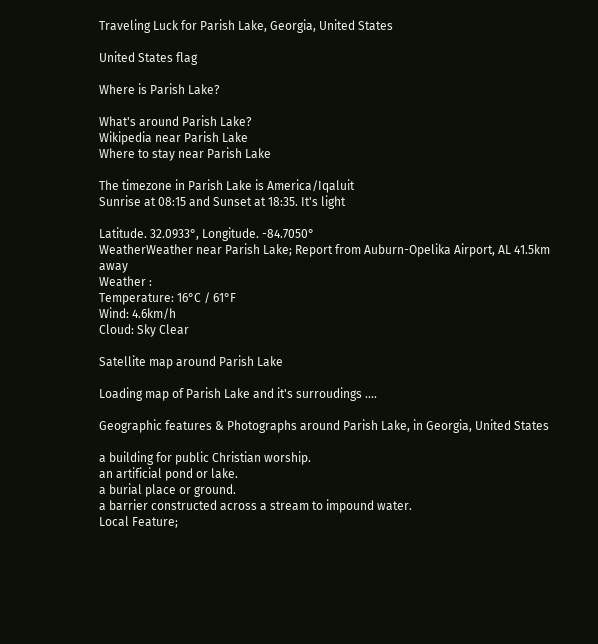Traveling Luck for Parish Lake, Georgia, United States

United States flag

Where is Parish Lake?

What's around Parish Lake?
Wikipedia near Parish Lake
Where to stay near Parish Lake

The timezone in Parish Lake is America/Iqaluit
Sunrise at 08:15 and Sunset at 18:35. It's light

Latitude. 32.0933°, Longitude. -84.7050°
WeatherWeather near Parish Lake; Report from Auburn-Opelika Airport, AL 41.5km away
Weather :
Temperature: 16°C / 61°F
Wind: 4.6km/h
Cloud: Sky Clear

Satellite map around Parish Lake

Loading map of Parish Lake and it's surroudings ....

Geographic features & Photographs around Parish Lake, in Georgia, United States

a building for public Christian worship.
an artificial pond or lake.
a burial place or ground.
a barrier constructed across a stream to impound water.
Local Feature;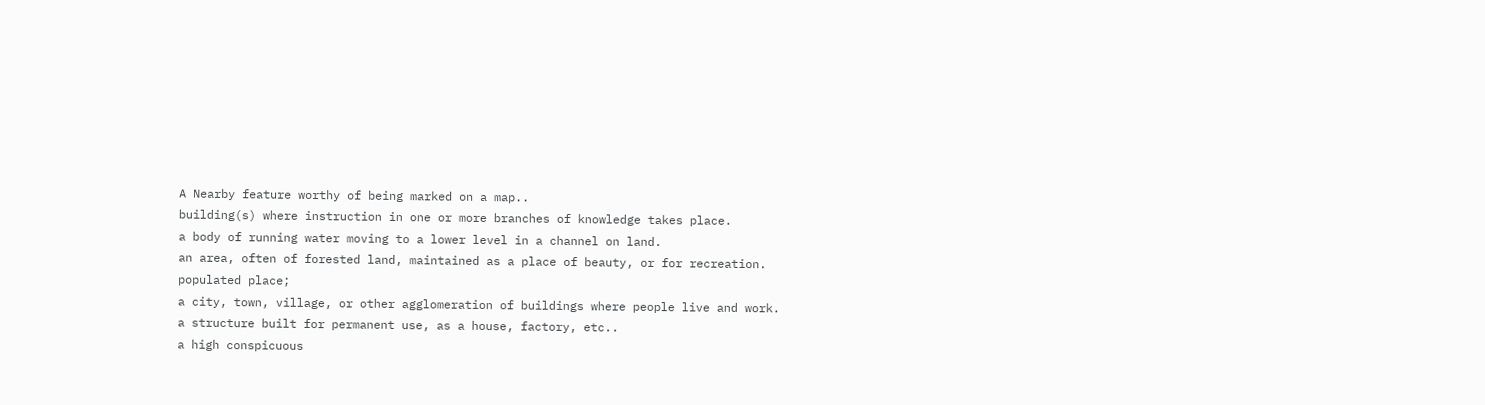A Nearby feature worthy of being marked on a map..
building(s) where instruction in one or more branches of knowledge takes place.
a body of running water moving to a lower level in a channel on land.
an area, often of forested land, maintained as a place of beauty, or for recreation.
populated place;
a city, town, village, or other agglomeration of buildings where people live and work.
a structure built for permanent use, as a house, factory, etc..
a high conspicuous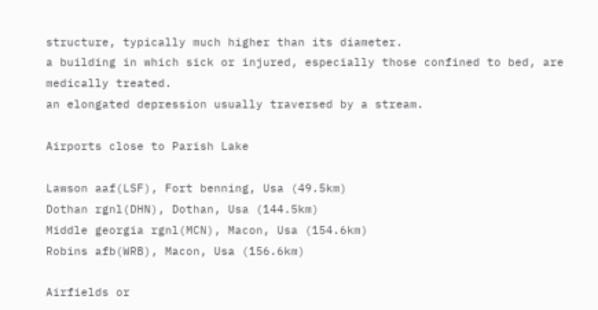structure, typically much higher than its diameter.
a building in which sick or injured, especially those confined to bed, are medically treated.
an elongated depression usually traversed by a stream.

Airports close to Parish Lake

Lawson aaf(LSF), Fort benning, Usa (49.5km)
Dothan rgnl(DHN), Dothan, Usa (144.5km)
Middle georgia rgnl(MCN), Macon, Usa (154.6km)
Robins afb(WRB), Macon, Usa (156.6km)

Airfields or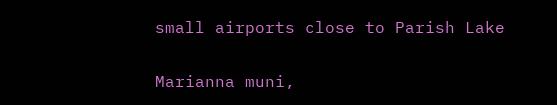small airports close to Parish Lake

Marianna muni,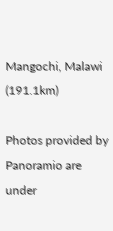Mangochi, Malawi (191.1km)

Photos provided by Panoramio are under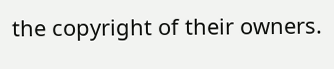the copyright of their owners.